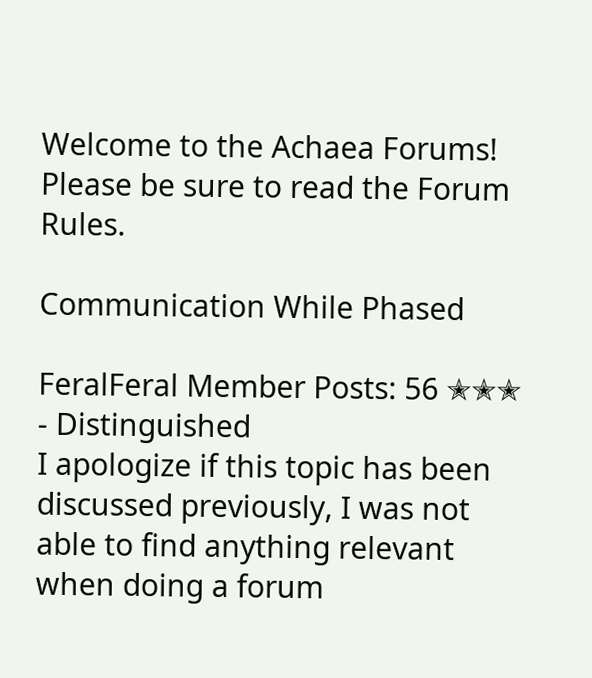Welcome to the Achaea Forums! Please be sure to read the Forum Rules.

Communication While Phased

FeralFeral Member Posts: 56 ✭✭✭ - Distinguished
I apologize if this topic has been discussed previously, I was not able to find anything relevant when doing a forum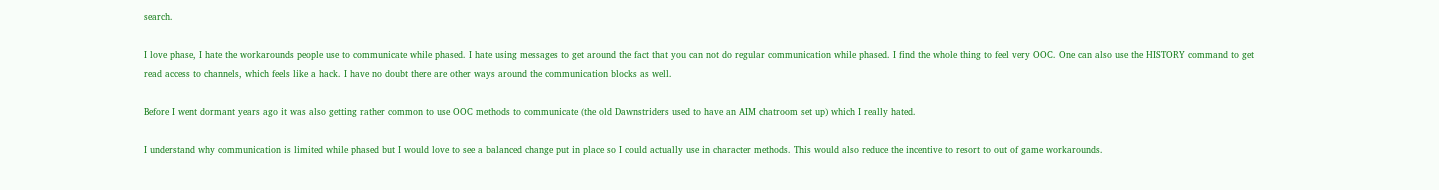search.

I love phase, I hate the workarounds people use to communicate while phased. I hate using messages to get around the fact that you can not do regular communication while phased. I find the whole thing to feel very OOC. One can also use the HISTORY command to get read access to channels, which feels like a hack. I have no doubt there are other ways around the communication blocks as well.

Before I went dormant years ago it was also getting rather common to use OOC methods to communicate (the old Dawnstriders used to have an AIM chatroom set up) which I really hated.

I understand why communication is limited while phased but I would love to see a balanced change put in place so I could actually use in character methods. This would also reduce the incentive to resort to out of game workarounds.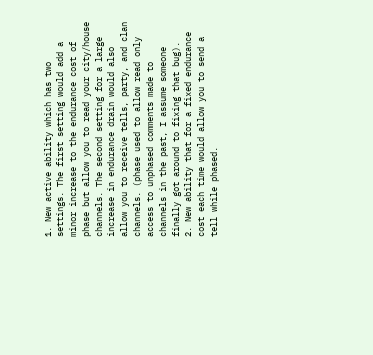1. New active ability which has two settings. The first setting would add a minor increase to the endurance cost of phase but allow you to read your city/house channels. The second setting for a large increase in endurance drain would also allow you to receive tells, party, and clan channels. (phase used to allow read only access to unphased comments made to channels in the past, I assume someone finally got around to fixing that bug).
2. New ability that for a fixed endurance cost each time would allow you to send a tell while phased.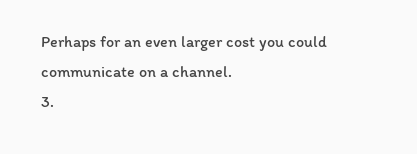Perhaps for an even larger cost you could communicate on a channel.
3.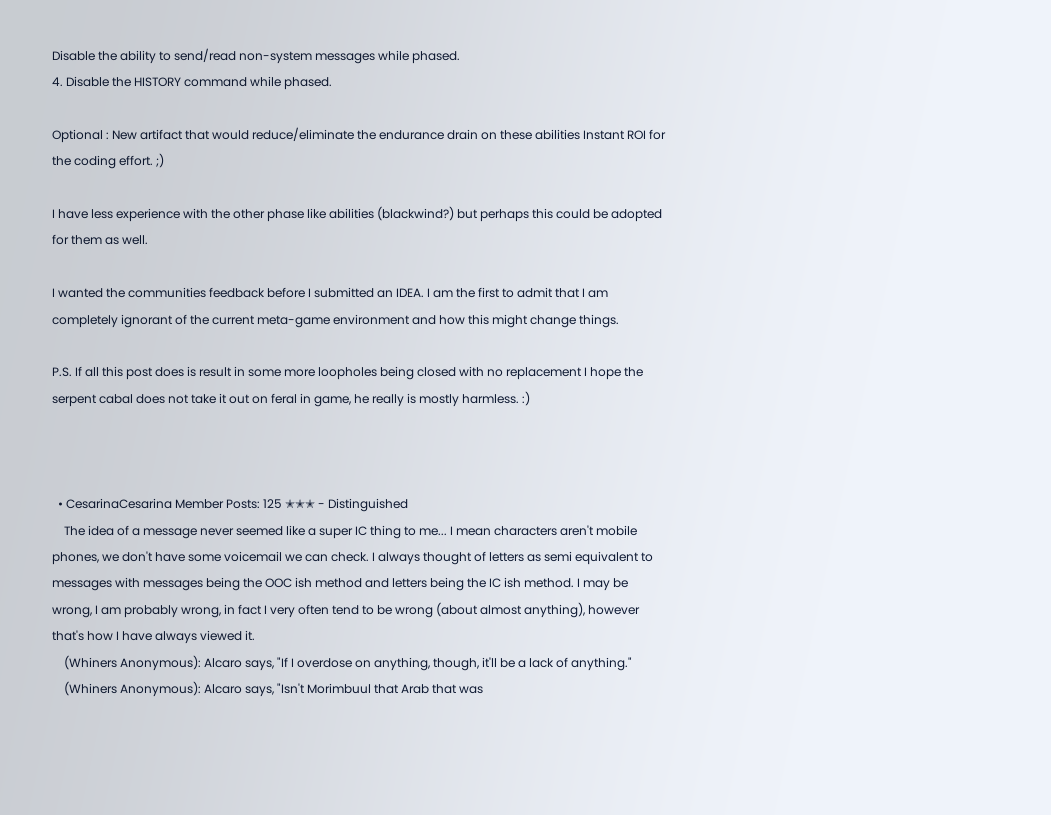Disable the ability to send/read non-system messages while phased.
4. Disable the HISTORY command while phased.

Optional : New artifact that would reduce/eliminate the endurance drain on these abilities Instant ROI for the coding effort. ;)

I have less experience with the other phase like abilities (blackwind?) but perhaps this could be adopted for them as well.

I wanted the communities feedback before I submitted an IDEA. I am the first to admit that I am completely ignorant of the current meta-game environment and how this might change things.

P.S. If all this post does is result in some more loopholes being closed with no replacement I hope the serpent cabal does not take it out on feral in game, he really is mostly harmless. :)



  • CesarinaCesarina Member Posts: 125 ✭✭✭ - Distinguished
    The idea of a message never seemed like a super IC thing to me... I mean characters aren't mobile phones, we don't have some voicemail we can check. I always thought of letters as semi equivalent to messages with messages being the OOC ish method and letters being the IC ish method. I may be wrong, I am probably wrong, in fact I very often tend to be wrong (about almost anything), however that's how I have always viewed it.
    (Whiners Anonymous): Alcaro says, "If I overdose on anything, though, it'll be a lack of anything."
    (Whiners Anonymous): Alcaro says, "Isn't Morimbuul that Arab that was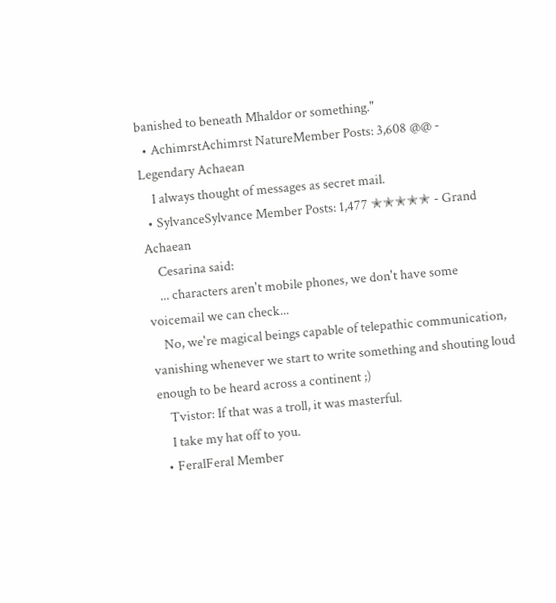banished to beneath Mhaldor or something."
  • AchimrstAchimrst NatureMember Posts: 3,608 @@ - Legendary Achaean
    I always thought of messages as secret mail.
  • SylvanceSylvance Member Posts: 1,477 ✭✭✭✭✭ - Grand Achaean
    Cesarina said:
    ... characters aren't mobile phones, we don't have some voicemail we can check...
    No, we're magical beings capable of telepathic communication, vanishing whenever we start to write something and shouting loud enough to be heard across a continent ;)
    Tvistor: If that was a troll, it was masterful.
    I take my hat off to you.
  • FeralFeral Member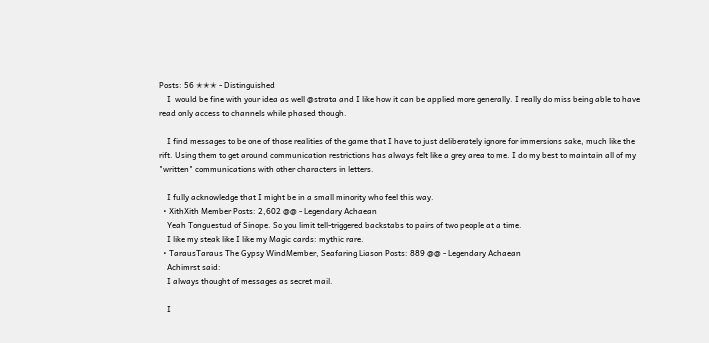Posts: 56 ✭✭✭ - Distinguished
    I  would be fine with your idea as well @strata and I like how it can be applied more generally. I really do miss being able to have read only access to channels while phased though.

    I find messages to be one of those realities of the game that I have to just deliberately ignore for immersions sake, much like the rift. Using them to get around communication restrictions has always felt like a grey area to me. I do my best to maintain all of my "written" communications with other characters in letters.

    I fully acknowledge that I might be in a small minority who feel this way.
  • XithXith Member Posts: 2,602 @@ - Legendary Achaean
    Yeah Tonguestud of Sinope. So you limit tell-triggered backstabs to pairs of two people at a time.
    I like my steak like I like my Magic cards: mythic rare.
  • TarausTaraus The Gypsy WindMember, Seafaring Liason Posts: 889 @@ - Legendary Achaean
    Achimrst said:
    I always thought of messages as secret mail.

    I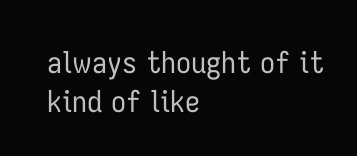always thought of it kind of like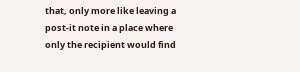that, only more like leaving a post-it note in a place where only the recipient would find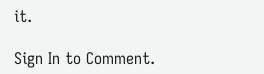it.

Sign In to Comment.